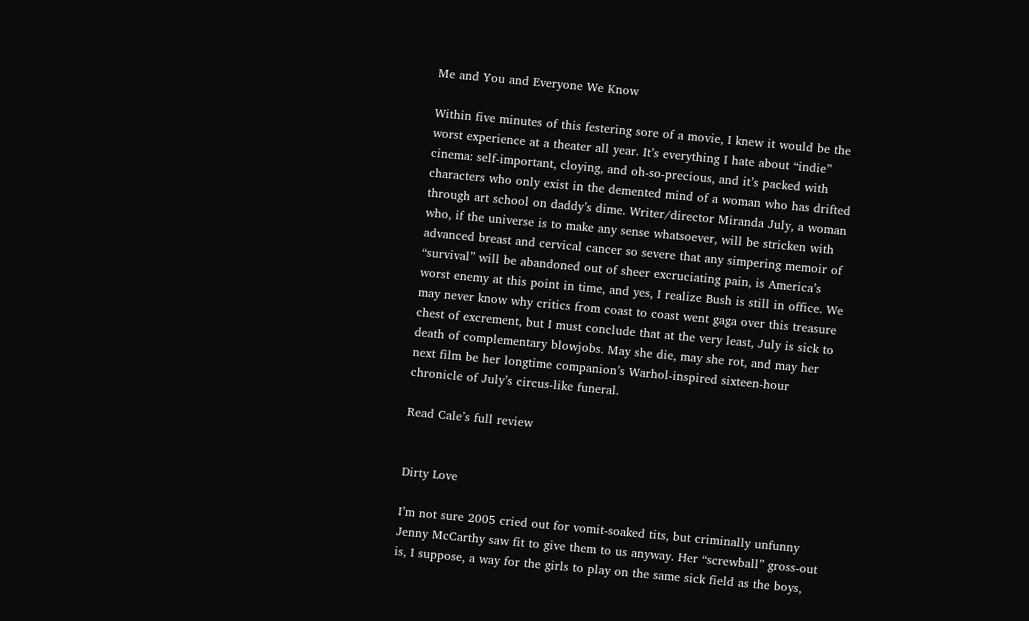Me and You and Everyone We Know

Within five minutes of this festering sore of a movie, I knew it would be the worst experience at a theater all year. It’s everything I hate about “indie” cinema: self-important, cloying, and oh-so-precious, and it’s packed with characters who only exist in the demented mind of a woman who has drifted through art school on daddy’s dime. Writer/director Miranda July, a woman who, if the universe is to make any sense whatsoever, will be stricken with advanced breast and cervical cancer so severe that any simpering memoir of “survival” will be abandoned out of sheer excruciating pain, is America’s worst enemy at this point in time, and yes, I realize Bush is still in office. We may never know why critics from coast to coast went gaga over this treasure chest of excrement, but I must conclude that at the very least, July is sick to death of complementary blowjobs. May she die, may she rot, and may her next film be her longtime companion’s Warhol-inspired sixteen-hour chronicle of July’s circus-like funeral.

Read Cale’s full review


Dirty Love

I’m not sure 2005 cried out for vomit-soaked tits, but criminally unfunny Jenny McCarthy saw fit to give them to us anyway. Her “screwball” gross-out is, I suppose, a way for the girls to play on the same sick field as the boys,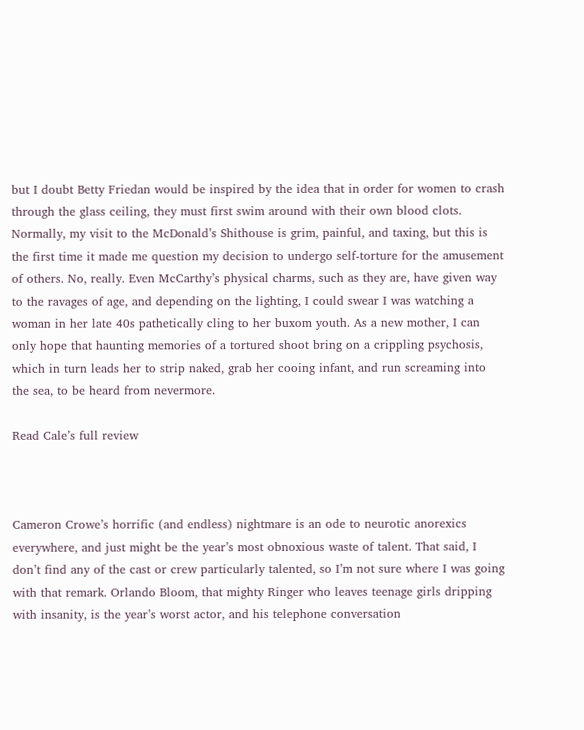but I doubt Betty Friedan would be inspired by the idea that in order for women to crash through the glass ceiling, they must first swim around with their own blood clots. Normally, my visit to the McDonald’s Shithouse is grim, painful, and taxing, but this is the first time it made me question my decision to undergo self-torture for the amusement of others. No, really. Even McCarthy’s physical charms, such as they are, have given way to the ravages of age, and depending on the lighting, I could swear I was watching a woman in her late 40s pathetically cling to her buxom youth. As a new mother, I can only hope that haunting memories of a tortured shoot bring on a crippling psychosis, which in turn leads her to strip naked, grab her cooing infant, and run screaming into the sea, to be heard from nevermore.

Read Cale’s full review



Cameron Crowe’s horrific (and endless) nightmare is an ode to neurotic anorexics everywhere, and just might be the year’s most obnoxious waste of talent. That said, I don’t find any of the cast or crew particularly talented, so I’m not sure where I was going with that remark. Orlando Bloom, that mighty Ringer who leaves teenage girls dripping with insanity, is the year’s worst actor, and his telephone conversation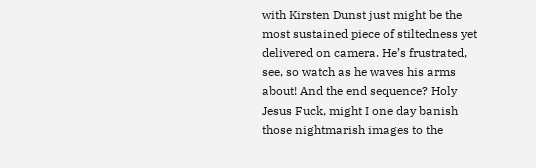with Kirsten Dunst just might be the most sustained piece of stiltedness yet delivered on camera. He’s frustrated, see, so watch as he waves his arms about! And the end sequence? Holy Jesus Fuck, might I one day banish those nightmarish images to the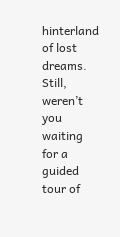hinterland of lost dreams. Still, weren’t you waiting for a guided tour of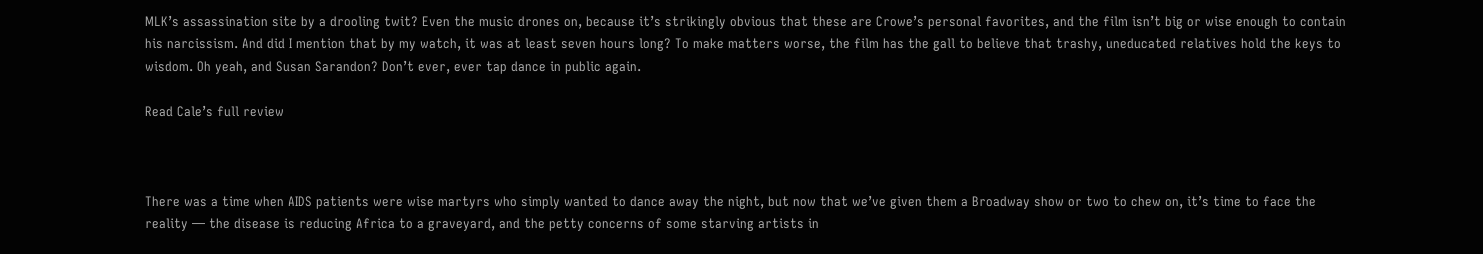MLK’s assassination site by a drooling twit? Even the music drones on, because it’s strikingly obvious that these are Crowe’s personal favorites, and the film isn’t big or wise enough to contain his narcissism. And did I mention that by my watch, it was at least seven hours long? To make matters worse, the film has the gall to believe that trashy, uneducated relatives hold the keys to wisdom. Oh yeah, and Susan Sarandon? Don’t ever, ever tap dance in public again.

Read Cale’s full review



There was a time when AIDS patients were wise martyrs who simply wanted to dance away the night, but now that we’ve given them a Broadway show or two to chew on, it’s time to face the reality — the disease is reducing Africa to a graveyard, and the petty concerns of some starving artists in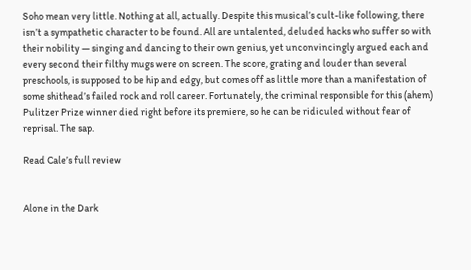Soho mean very little. Nothing at all, actually. Despite this musical’s cult-like following, there isn’t a sympathetic character to be found. All are untalented, deluded hacks who suffer so with their nobility — singing and dancing to their own genius, yet unconvincingly argued each and every second their filthy mugs were on screen. The score, grating and louder than several preschools, is supposed to be hip and edgy, but comes off as little more than a manifestation of some shithead’s failed rock and roll career. Fortunately, the criminal responsible for this (ahem) Pulitzer Prize winner died right before its premiere, so he can be ridiculed without fear of reprisal. The sap.

Read Cale’s full review


Alone in the Dark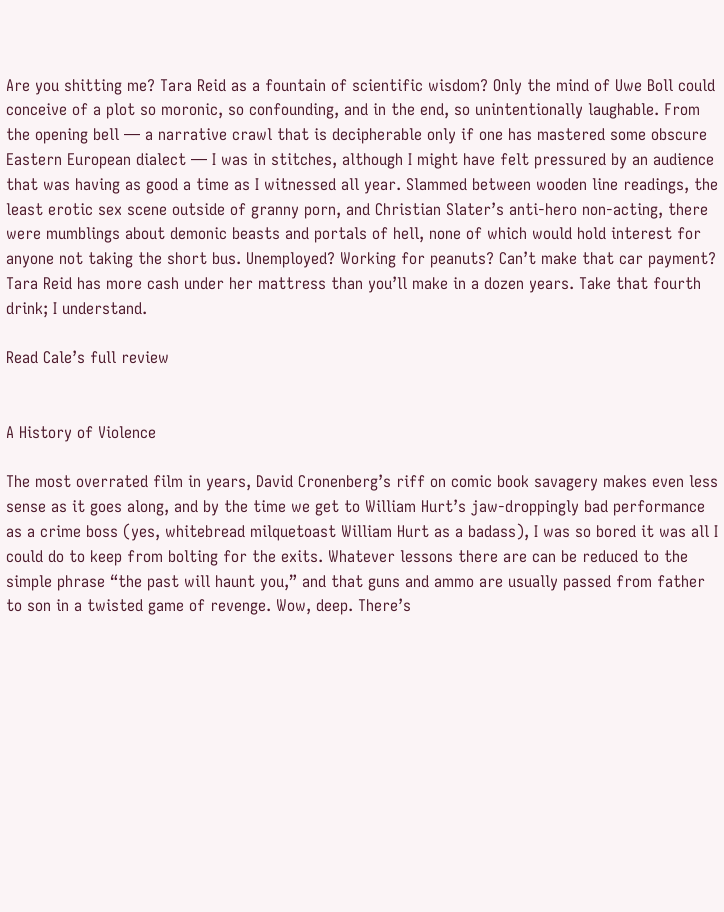Are you shitting me? Tara Reid as a fountain of scientific wisdom? Only the mind of Uwe Boll could conceive of a plot so moronic, so confounding, and in the end, so unintentionally laughable. From the opening bell — a narrative crawl that is decipherable only if one has mastered some obscure Eastern European dialect — I was in stitches, although I might have felt pressured by an audience that was having as good a time as I witnessed all year. Slammed between wooden line readings, the least erotic sex scene outside of granny porn, and Christian Slater’s anti-hero non-acting, there were mumblings about demonic beasts and portals of hell, none of which would hold interest for anyone not taking the short bus. Unemployed? Working for peanuts? Can’t make that car payment? Tara Reid has more cash under her mattress than you’ll make in a dozen years. Take that fourth drink; I understand.

Read Cale’s full review


A History of Violence

The most overrated film in years, David Cronenberg’s riff on comic book savagery makes even less sense as it goes along, and by the time we get to William Hurt’s jaw-droppingly bad performance as a crime boss (yes, whitebread milquetoast William Hurt as a badass), I was so bored it was all I could do to keep from bolting for the exits. Whatever lessons there are can be reduced to the simple phrase “the past will haunt you,” and that guns and ammo are usually passed from father to son in a twisted game of revenge. Wow, deep. There’s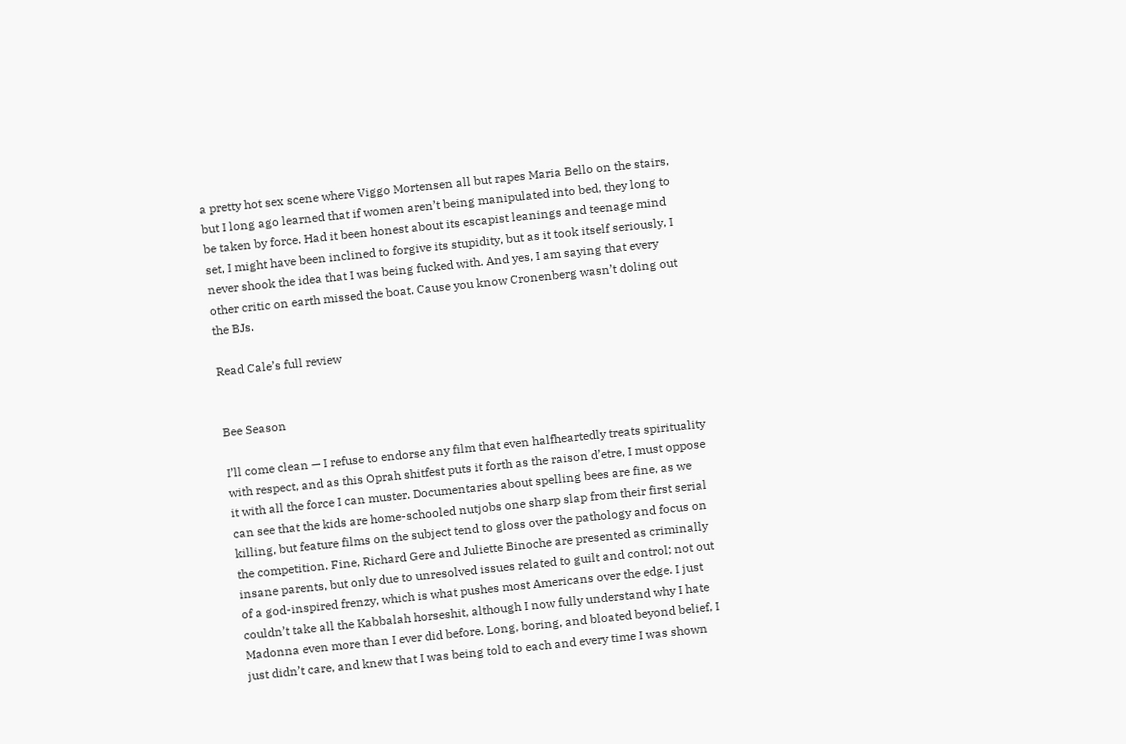a pretty hot sex scene where Viggo Mortensen all but rapes Maria Bello on the stairs, but I long ago learned that if women aren’t being manipulated into bed, they long to be taken by force. Had it been honest about its escapist leanings and teenage mind set, I might have been inclined to forgive its stupidity, but as it took itself seriously, I never shook the idea that I was being fucked with. And yes, I am saying that every other critic on earth missed the boat. Cause you know Cronenberg wasn’t doling out the BJs.

Read Cale’s full review


Bee Season

I’ll come clean — I refuse to endorse any film that even halfheartedly treats spirituality with respect, and as this Oprah shitfest puts it forth as the raison d’etre, I must oppose it with all the force I can muster. Documentaries about spelling bees are fine, as we can see that the kids are home-schooled nutjobs one sharp slap from their first serial killing, but feature films on the subject tend to gloss over the pathology and focus on the competition. Fine, Richard Gere and Juliette Binoche are presented as criminally insane parents, but only due to unresolved issues related to guilt and control; not out of a god-inspired frenzy, which is what pushes most Americans over the edge. I just couldn’t take all the Kabbalah horseshit, although I now fully understand why I hate Madonna even more than I ever did before. Long, boring, and bloated beyond belief, I just didn’t care, and knew that I was being told to each and every time I was shown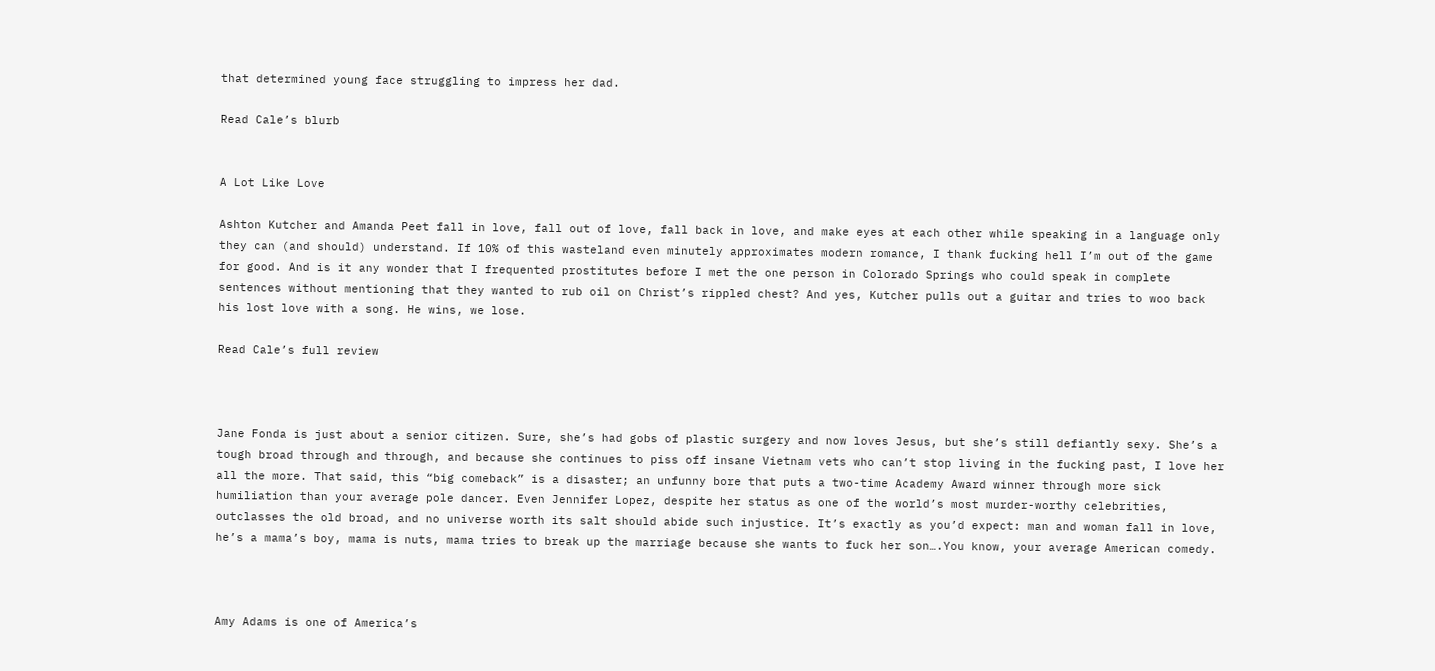that determined young face struggling to impress her dad.

Read Cale’s blurb


A Lot Like Love

Ashton Kutcher and Amanda Peet fall in love, fall out of love, fall back in love, and make eyes at each other while speaking in a language only they can (and should) understand. If 10% of this wasteland even minutely approximates modern romance, I thank fucking hell I’m out of the game for good. And is it any wonder that I frequented prostitutes before I met the one person in Colorado Springs who could speak in complete sentences without mentioning that they wanted to rub oil on Christ’s rippled chest? And yes, Kutcher pulls out a guitar and tries to woo back his lost love with a song. He wins, we lose.

Read Cale’s full review



Jane Fonda is just about a senior citizen. Sure, she’s had gobs of plastic surgery and now loves Jesus, but she’s still defiantly sexy. She’s a tough broad through and through, and because she continues to piss off insane Vietnam vets who can’t stop living in the fucking past, I love her all the more. That said, this “big comeback” is a disaster; an unfunny bore that puts a two-time Academy Award winner through more sick humiliation than your average pole dancer. Even Jennifer Lopez, despite her status as one of the world’s most murder-worthy celebrities, outclasses the old broad, and no universe worth its salt should abide such injustice. It’s exactly as you’d expect: man and woman fall in love, he’s a mama’s boy, mama is nuts, mama tries to break up the marriage because she wants to fuck her son….You know, your average American comedy.



Amy Adams is one of America’s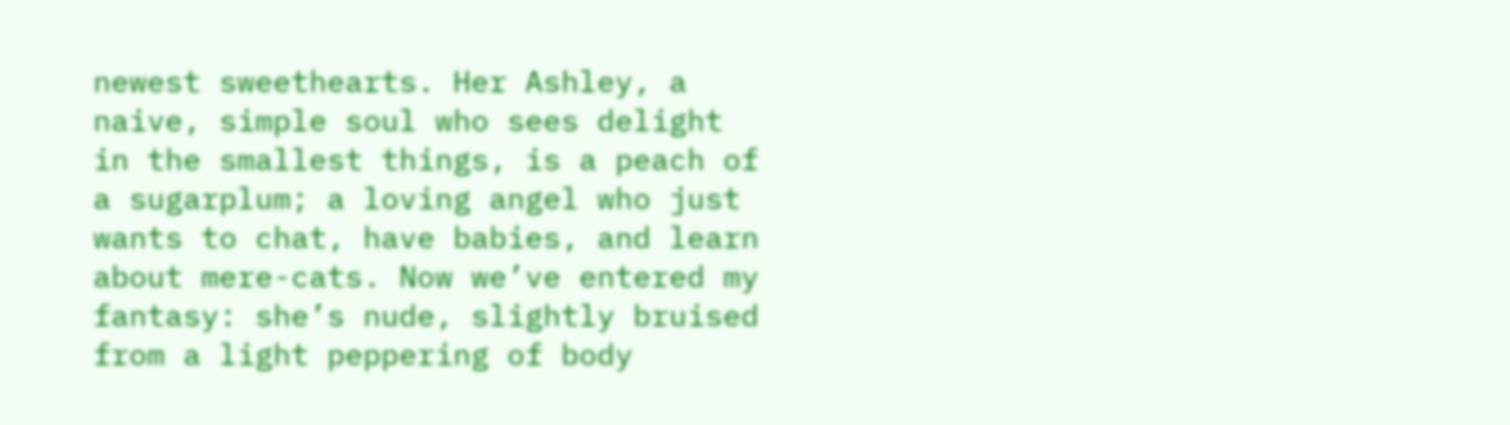newest sweethearts. Her Ashley, a naive, simple soul who sees delight in the smallest things, is a peach of a sugarplum; a loving angel who just wants to chat, have babies, and learn about mere-cats. Now we’ve entered my fantasy: she’s nude, slightly bruised from a light peppering of body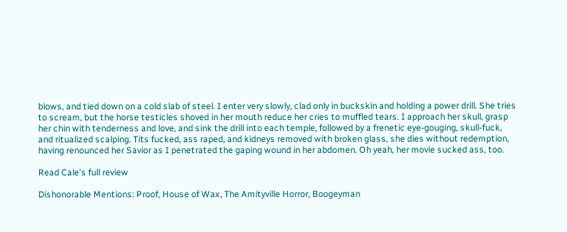blows, and tied down on a cold slab of steel. I enter very slowly, clad only in buckskin and holding a power drill. She tries to scream, but the horse testicles shoved in her mouth reduce her cries to muffled tears. I approach her skull, grasp her chin with tenderness and love, and sink the drill into each temple, followed by a frenetic eye-gouging, skull-fuck, and ritualized scalping. Tits fucked, ass raped, and kidneys removed with broken glass, she dies without redemption, having renounced her Savior as I penetrated the gaping wound in her abdomen. Oh yeah, her movie sucked ass, too.

Read Cale’s full review

Dishonorable Mentions: Proof, House of Wax, The Amityville Horror, Boogeyman